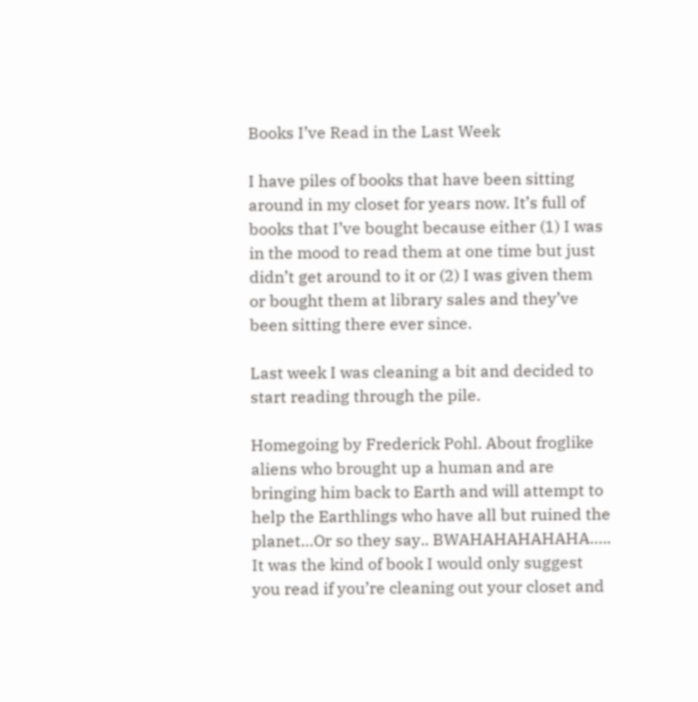Books I’ve Read in the Last Week

I have piles of books that have been sitting around in my closet for years now. It’s full of books that I’ve bought because either (1) I was in the mood to read them at one time but just didn’t get around to it or (2) I was given them or bought them at library sales and they’ve been sitting there ever since.

Last week I was cleaning a bit and decided to start reading through the pile.

Homegoing by Frederick Pohl. About froglike aliens who brought up a human and are bringing him back to Earth and will attempt to help the Earthlings who have all but ruined the planet…Or so they say.. BWAHAHAHAHAHA….. It was the kind of book I would only suggest you read if you’re cleaning out your closet and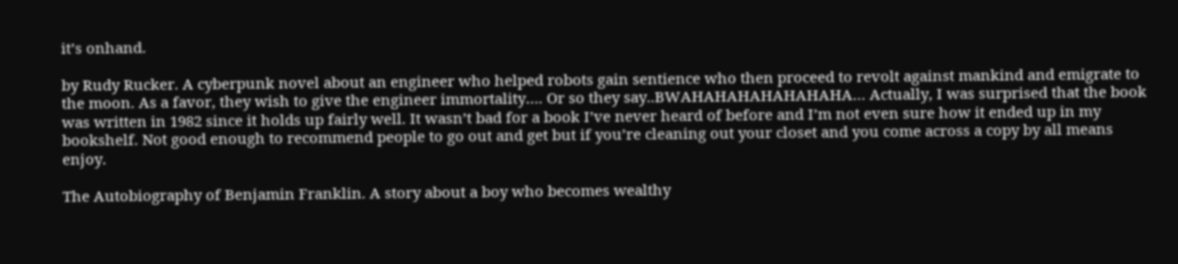it’s onhand.

by Rudy Rucker. A cyberpunk novel about an engineer who helped robots gain sentience who then proceed to revolt against mankind and emigrate to the moon. As a favor, they wish to give the engineer immortality…. Or so they say..BWAHAHAHAHAHAHAHA… Actually, I was surprised that the book was written in 1982 since it holds up fairly well. It wasn’t bad for a book I’ve never heard of before and I’m not even sure how it ended up in my bookshelf. Not good enough to recommend people to go out and get but if you’re cleaning out your closet and you come across a copy by all means enjoy.

The Autobiography of Benjamin Franklin. A story about a boy who becomes wealthy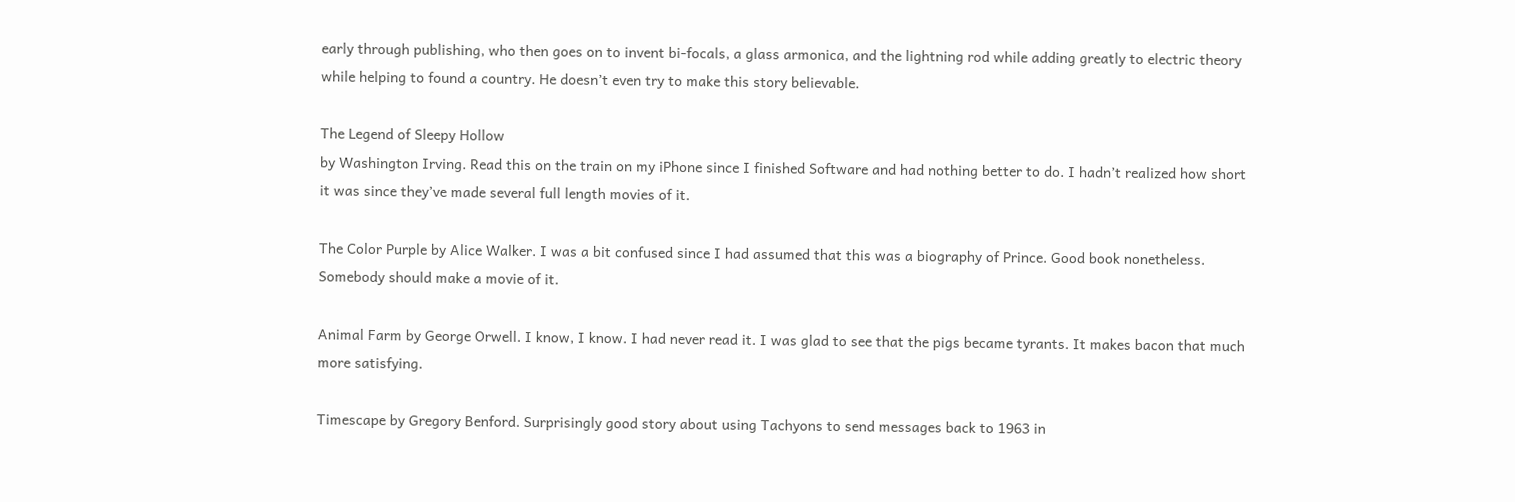early through publishing, who then goes on to invent bi-focals, a glass armonica, and the lightning rod while adding greatly to electric theory while helping to found a country. He doesn’t even try to make this story believable.

The Legend of Sleepy Hollow
by Washington Irving. Read this on the train on my iPhone since I finished Software and had nothing better to do. I hadn’t realized how short it was since they’ve made several full length movies of it.

The Color Purple by Alice Walker. I was a bit confused since I had assumed that this was a biography of Prince. Good book nonetheless. Somebody should make a movie of it.

Animal Farm by George Orwell. I know, I know. I had never read it. I was glad to see that the pigs became tyrants. It makes bacon that much more satisfying.

Timescape by Gregory Benford. Surprisingly good story about using Tachyons to send messages back to 1963 in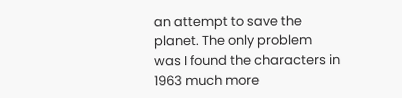an attempt to save the planet. The only problem was I found the characters in 1963 much more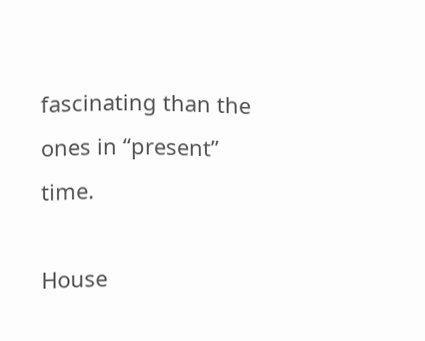fascinating than the ones in “present” time.

House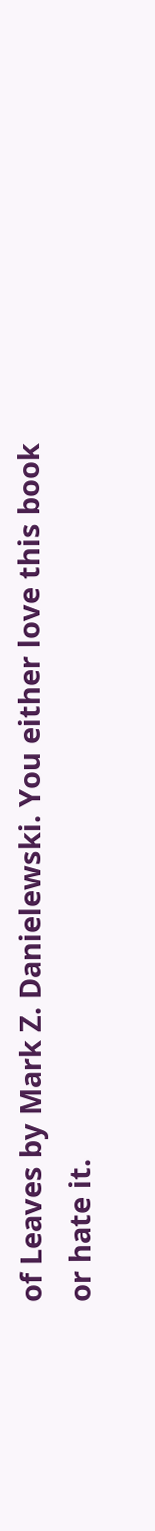of Leaves by Mark Z. Danielewski. You either love this book or hate it.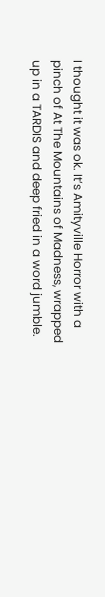I thought it was ok. It’s Amityville Horror with a pinch of At The Mountains of Madness, wrapped up in a TARDIS and deep fried in a word jumble.